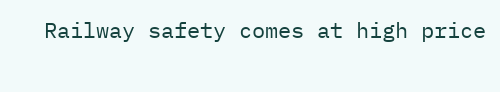Railway safety comes at high price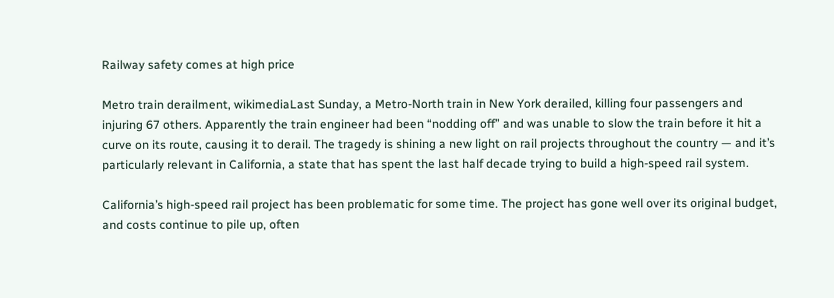Railway safety comes at high price

Metro train derailment, wikimediaLast Sunday, a Metro-North train in New York derailed, killing four passengers and injuring 67 others. Apparently the train engineer had been “nodding off” and was unable to slow the train before it hit a curve on its route, causing it to derail. The tragedy is shining a new light on rail projects throughout the country — and it’s particularly relevant in California, a state that has spent the last half decade trying to build a high-speed rail system.

California’s high-speed rail project has been problematic for some time. The project has gone well over its original budget, and costs continue to pile up, often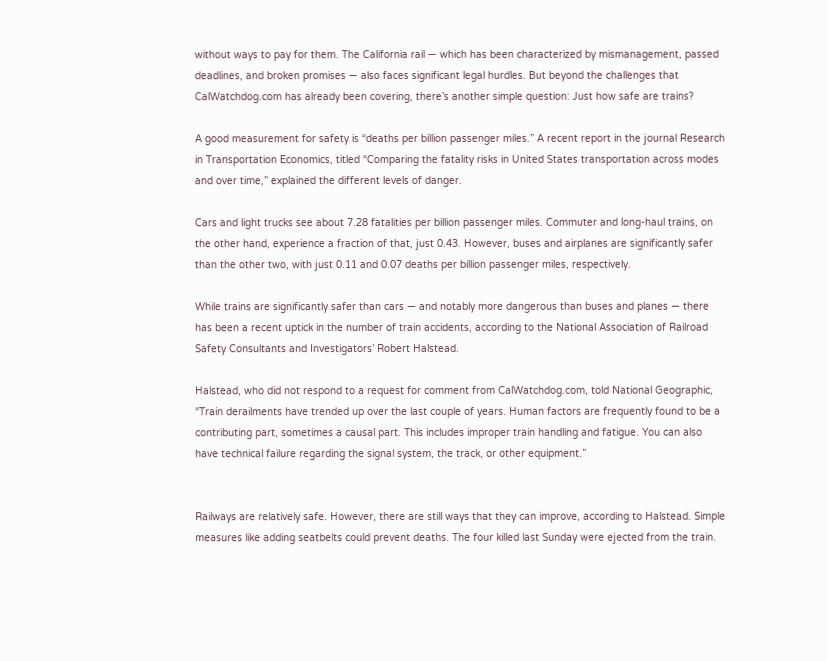without ways to pay for them. The California rail — which has been characterized by mismanagement, passed deadlines, and broken promises — also faces significant legal hurdles. But beyond the challenges that CalWatchdog.com has already been covering, there’s another simple question: Just how safe are trains?

A good measurement for safety is “deaths per billion passenger miles.” A recent report in the journal Research in Transportation Economics, titled “Comparing the fatality risks in United States transportation across modes and over time,” explained the different levels of danger.

Cars and light trucks see about 7.28 fatalities per billion passenger miles. Commuter and long-haul trains, on the other hand, experience a fraction of that, just 0.43. However, buses and airplanes are significantly safer than the other two, with just 0.11 and 0.07 deaths per billion passenger miles, respectively.

While trains are significantly safer than cars — and notably more dangerous than buses and planes — there has been a recent uptick in the number of train accidents, according to the National Association of Railroad Safety Consultants and Investigators’ Robert Halstead.

Halstead, who did not respond to a request for comment from CalWatchdog.com, told National Geographic, “Train derailments have trended up over the last couple of years. Human factors are frequently found to be a contributing part, sometimes a causal part. This includes improper train handling and fatigue. You can also have technical failure regarding the signal system, the track, or other equipment.”


Railways are relatively safe. However, there are still ways that they can improve, according to Halstead. Simple measures like adding seatbelts could prevent deaths. The four killed last Sunday were ejected from the train.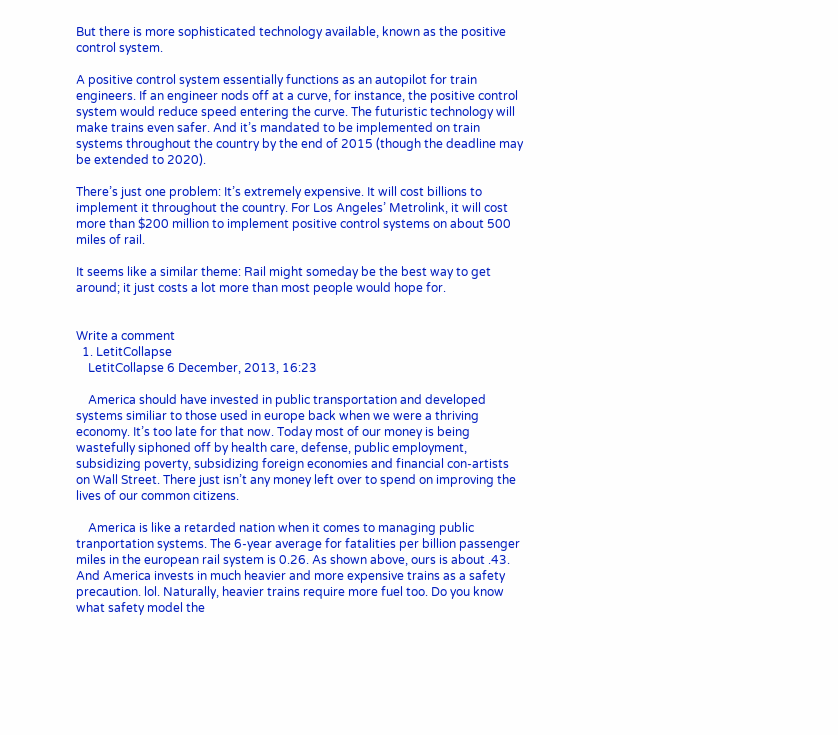But there is more sophisticated technology available, known as the positive control system.

A positive control system essentially functions as an autopilot for train engineers. If an engineer nods off at a curve, for instance, the positive control system would reduce speed entering the curve. The futuristic technology will make trains even safer. And it’s mandated to be implemented on train systems throughout the country by the end of 2015 (though the deadline may be extended to 2020).

There’s just one problem: It’s extremely expensive. It will cost billions to implement it throughout the country. For Los Angeles’ Metrolink, it will cost more than $200 million to implement positive control systems on about 500 miles of rail.

It seems like a similar theme: Rail might someday be the best way to get around; it just costs a lot more than most people would hope for.


Write a comment
  1. LetitCollapse
    LetitCollapse 6 December, 2013, 16:23

    America should have invested in public transportation and developed systems similiar to those used in europe back when we were a thriving economy. It’s too late for that now. Today most of our money is being wastefully siphoned off by health care, defense, public employment, subsidizing poverty, subsidizing foreign economies and financial con-artists on Wall Street. There just isn’t any money left over to spend on improving the lives of our common citizens.

    America is like a retarded nation when it comes to managing public tranportation systems. The 6-year average for fatalities per billion passenger miles in the european rail system is 0.26. As shown above, ours is about .43. And America invests in much heavier and more expensive trains as a safety precaution. lol. Naturally, heavier trains require more fuel too. Do you know what safety model the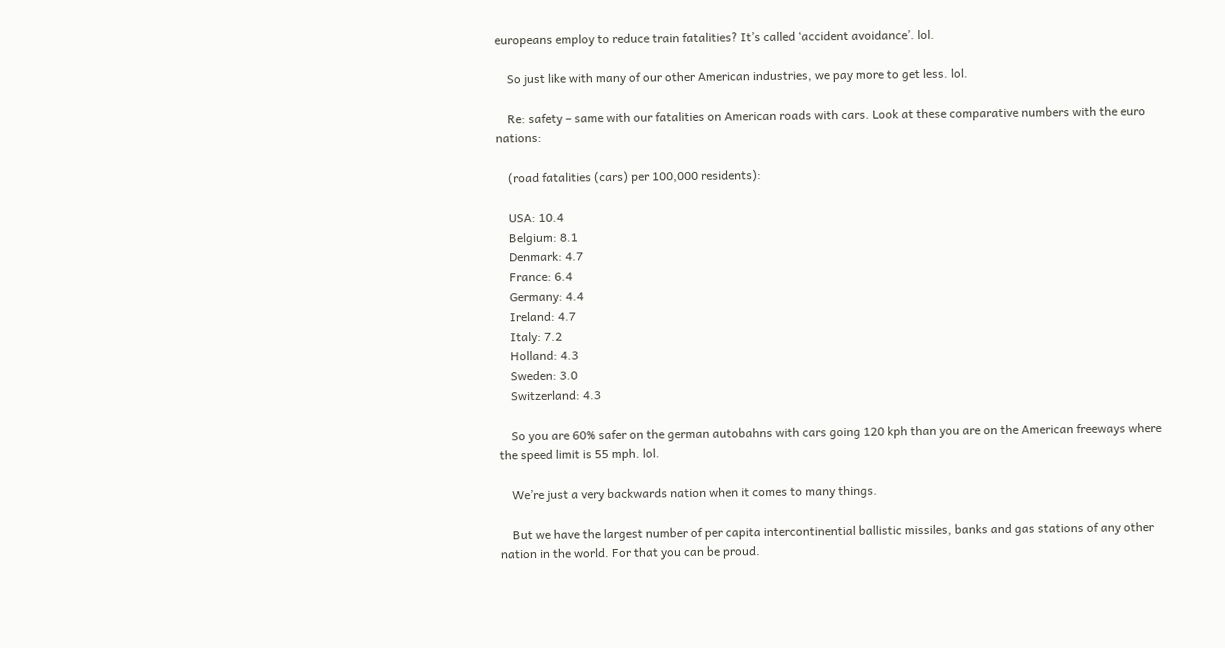europeans employ to reduce train fatalities? It’s called ‘accident avoidance’. lol.

    So just like with many of our other American industries, we pay more to get less. lol.

    Re: safety – same with our fatalities on American roads with cars. Look at these comparative numbers with the euro nations:

    (road fatalities (cars) per 100,000 residents):

    USA: 10.4
    Belgium: 8.1
    Denmark: 4.7
    France: 6.4
    Germany: 4.4
    Ireland: 4.7
    Italy: 7.2
    Holland: 4.3
    Sweden: 3.0
    Switzerland: 4.3

    So you are 60% safer on the german autobahns with cars going 120 kph than you are on the American freeways where the speed limit is 55 mph. lol.

    We’re just a very backwards nation when it comes to many things.

    But we have the largest number of per capita intercontinential ballistic missiles, banks and gas stations of any other nation in the world. For that you can be proud.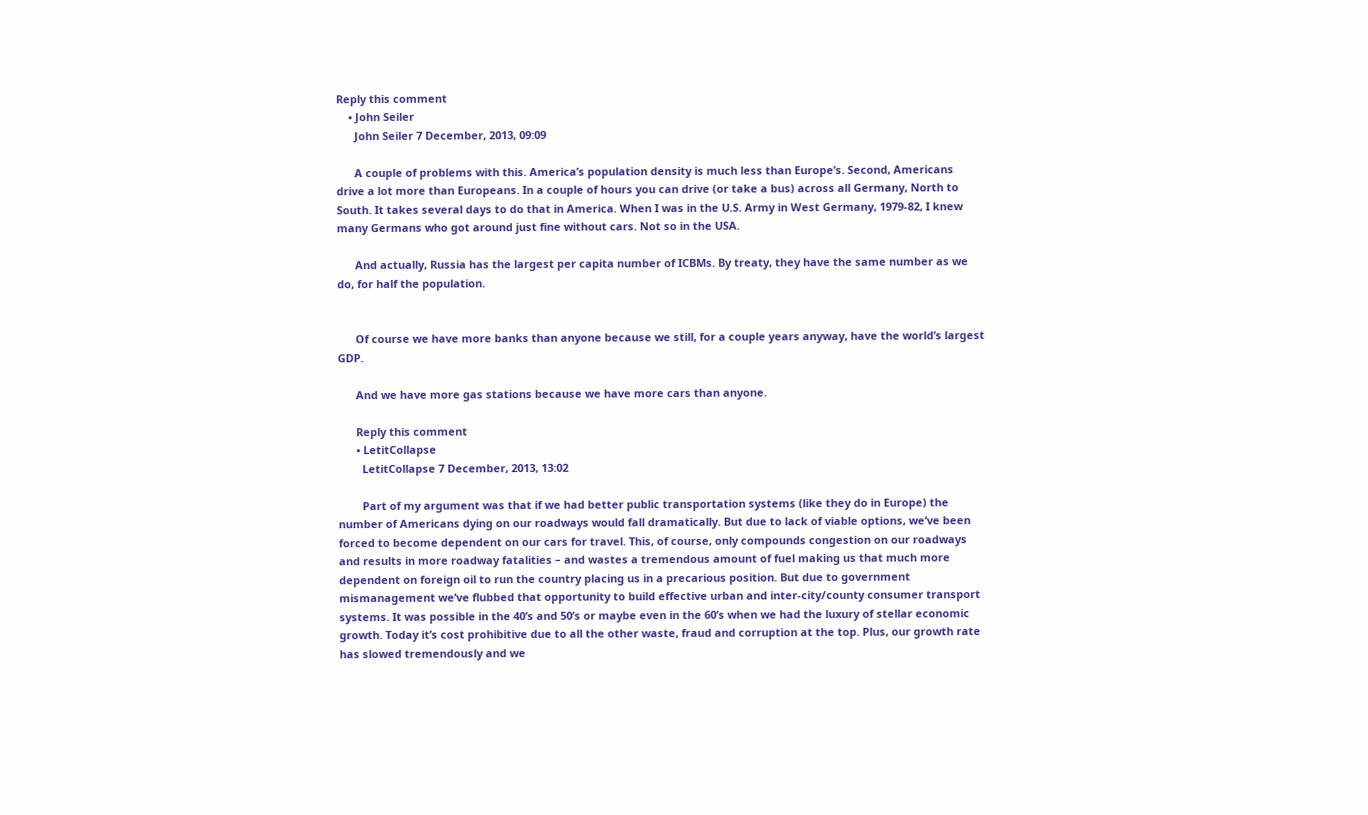Reply this comment
    • John Seiler
      John Seiler 7 December, 2013, 09:09

      A couple of problems with this. America’s population density is much less than Europe’s. Second, Americans drive a lot more than Europeans. In a couple of hours you can drive (or take a bus) across all Germany, North to South. It takes several days to do that in America. When I was in the U.S. Army in West Germany, 1979-82, I knew many Germans who got around just fine without cars. Not so in the USA.

      And actually, Russia has the largest per capita number of ICBMs. By treaty, they have the same number as we do, for half the population.


      Of course we have more banks than anyone because we still, for a couple years anyway, have the world’s largest GDP.

      And we have more gas stations because we have more cars than anyone.

      Reply this comment
      • LetitCollapse
        LetitCollapse 7 December, 2013, 13:02

        Part of my argument was that if we had better public transportation systems (like they do in Europe) the number of Americans dying on our roadways would fall dramatically. But due to lack of viable options, we’ve been forced to become dependent on our cars for travel. This, of course, only compounds congestion on our roadways and results in more roadway fatalities – and wastes a tremendous amount of fuel making us that much more dependent on foreign oil to run the country placing us in a precarious position. But due to government mismanagement we’ve flubbed that opportunity to build effective urban and inter-city/county consumer transport systems. It was possible in the 40’s and 50’s or maybe even in the 60’s when we had the luxury of stellar economic growth. Today it’s cost prohibitive due to all the other waste, fraud and corruption at the top. Plus, our growth rate has slowed tremendously and we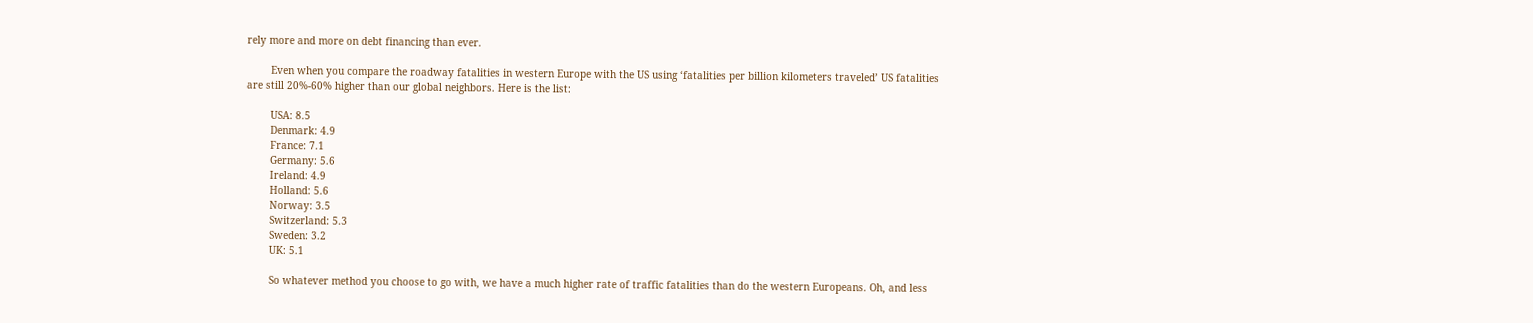rely more and more on debt financing than ever.

        Even when you compare the roadway fatalities in western Europe with the US using ‘fatalities per billion kilometers traveled’ US fatalities are still 20%-60% higher than our global neighbors. Here is the list:

        USA: 8.5
        Denmark: 4.9
        France: 7.1
        Germany: 5.6
        Ireland: 4.9
        Holland: 5.6
        Norway: 3.5
        Switzerland: 5.3
        Sweden: 3.2
        UK: 5.1

        So whatever method you choose to go with, we have a much higher rate of traffic fatalities than do the western Europeans. Oh, and less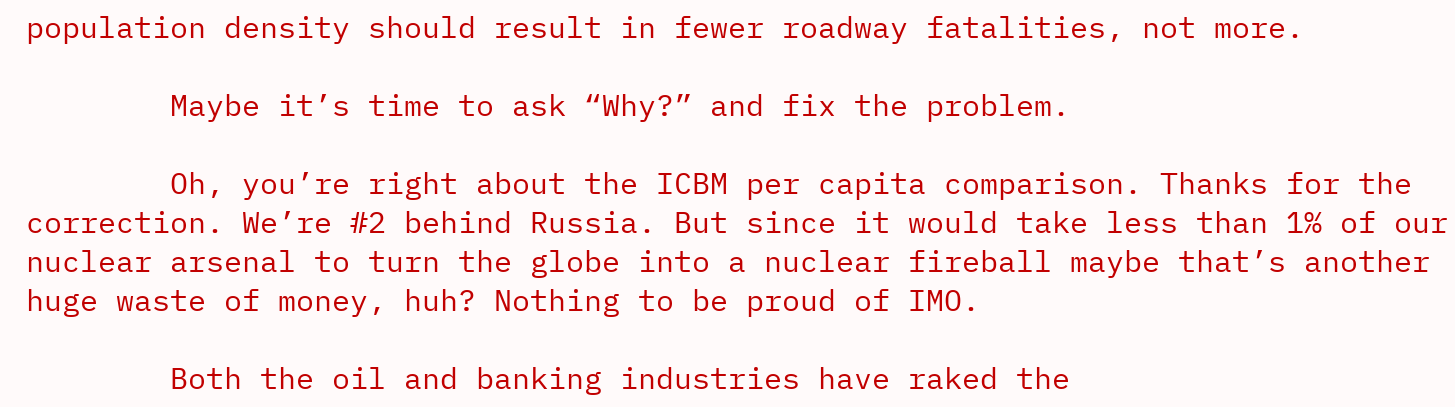population density should result in fewer roadway fatalities, not more.

        Maybe it’s time to ask “Why?” and fix the problem.

        Oh, you’re right about the ICBM per capita comparison. Thanks for the correction. We’re #2 behind Russia. But since it would take less than 1% of our nuclear arsenal to turn the globe into a nuclear fireball maybe that’s another huge waste of money, huh? Nothing to be proud of IMO.

        Both the oil and banking industries have raked the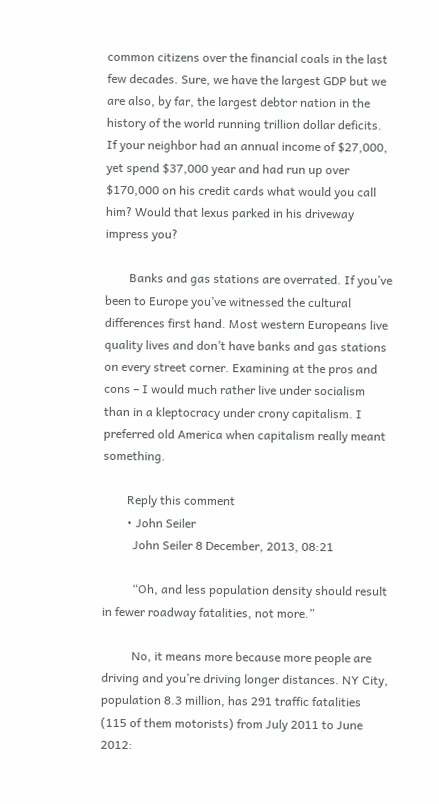common citizens over the financial coals in the last few decades. Sure, we have the largest GDP but we are also, by far, the largest debtor nation in the history of the world running trillion dollar deficits. If your neighbor had an annual income of $27,000, yet spend $37,000 year and had run up over $170,000 on his credit cards what would you call him? Would that lexus parked in his driveway impress you?

        Banks and gas stations are overrated. If you’ve been to Europe you’ve witnessed the cultural differences first hand. Most western Europeans live quality lives and don’t have banks and gas stations on every street corner. Examining at the pros and cons – I would much rather live under socialism than in a kleptocracy under crony capitalism. I preferred old America when capitalism really meant something.

        Reply this comment
        • John Seiler
          John Seiler 8 December, 2013, 08:21

          “Oh, and less population density should result in fewer roadway fatalities, not more.”

          No, it means more because more people are driving and you’re driving longer distances. NY City, population 8.3 million, has 291 traffic fatalities (115 of them motorists) from July 2011 to June 2012: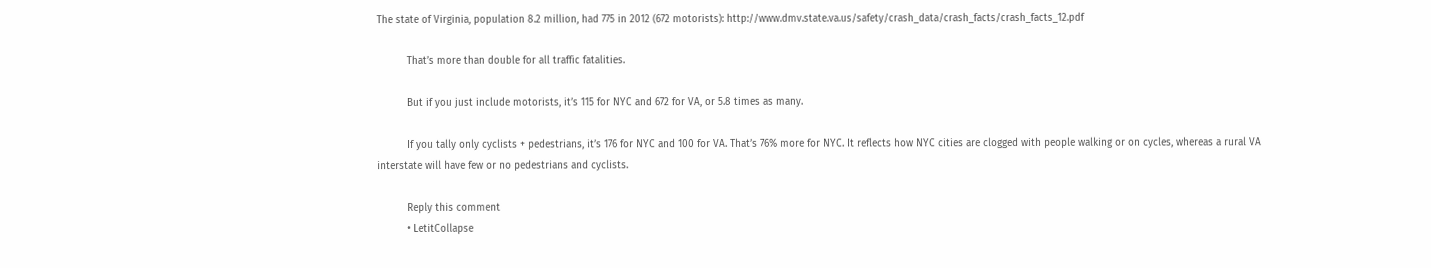The state of Virginia, population 8.2 million, had 775 in 2012 (672 motorists): http://www.dmv.state.va.us/safety/crash_data/crash_facts/crash_facts_12.pdf

          That’s more than double for all traffic fatalities.

          But if you just include motorists, it’s 115 for NYC and 672 for VA, or 5.8 times as many.

          If you tally only cyclists + pedestrians, it’s 176 for NYC and 100 for VA. That’s 76% more for NYC. It reflects how NYC cities are clogged with people walking or on cycles, whereas a rural VA interstate will have few or no pedestrians and cyclists.

          Reply this comment
          • LetitCollapse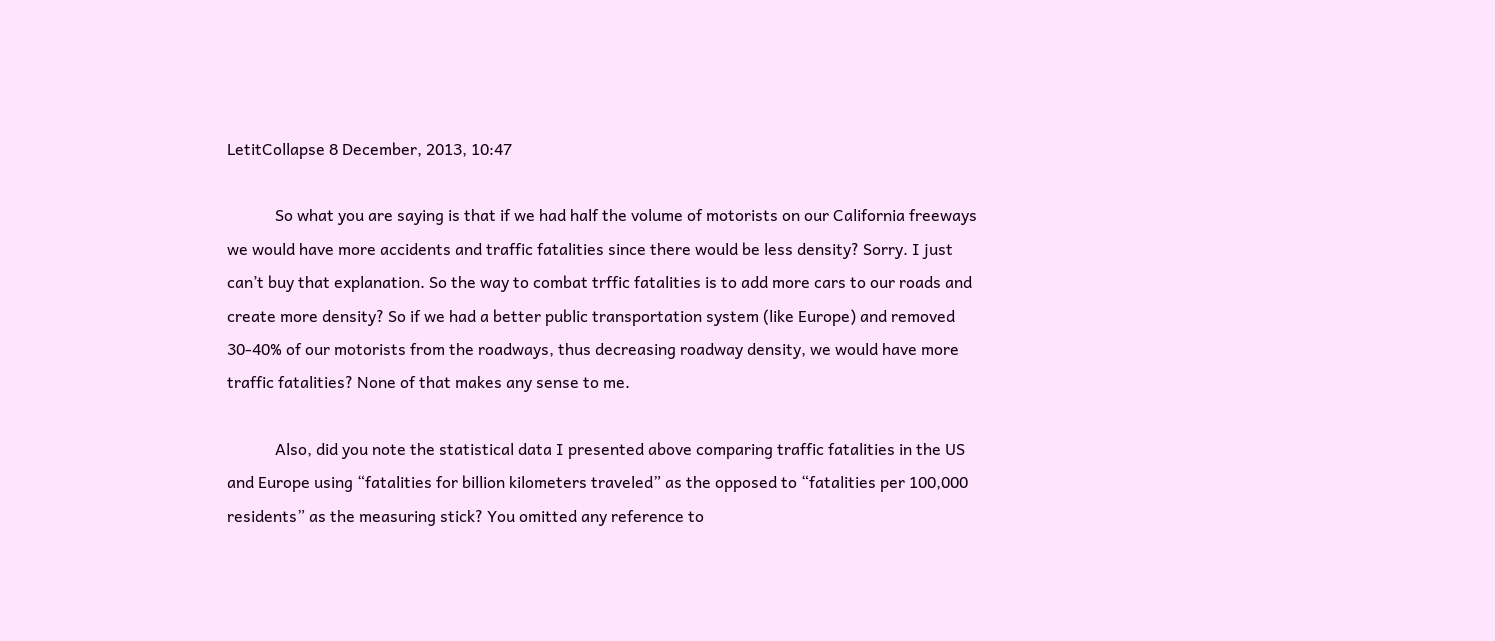LetitCollapse 8 December, 2013, 10:47

            So what you are saying is that if we had half the volume of motorists on our California freeways we would have more accidents and traffic fatalities since there would be less density? Sorry. I just can’t buy that explanation. So the way to combat trffic fatalities is to add more cars to our roads and create more density? So if we had a better public transportation system (like Europe) and removed 30-40% of our motorists from the roadways, thus decreasing roadway density, we would have more traffic fatalities? None of that makes any sense to me.

            Also, did you note the statistical data I presented above comparing traffic fatalities in the US and Europe using “fatalities for billion kilometers traveled” as the opposed to “fatalities per 100,000 residents” as the measuring stick? You omitted any reference to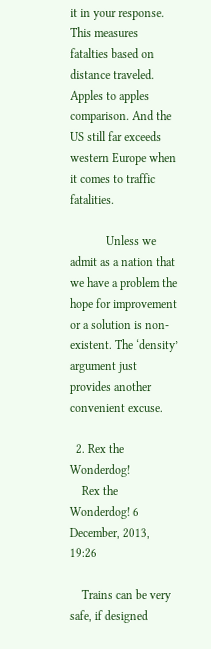it in your response. This measures fatalties based on distance traveled. Apples to apples comparison. And the US still far exceeds western Europe when it comes to traffic fatalities.

            Unless we admit as a nation that we have a problem the hope for improvement or a solution is non-existent. The ‘density’ argument just provides another convenient excuse.

  2. Rex the Wonderdog!
    Rex the Wonderdog! 6 December, 2013, 19:26

    Trains can be very safe, if designed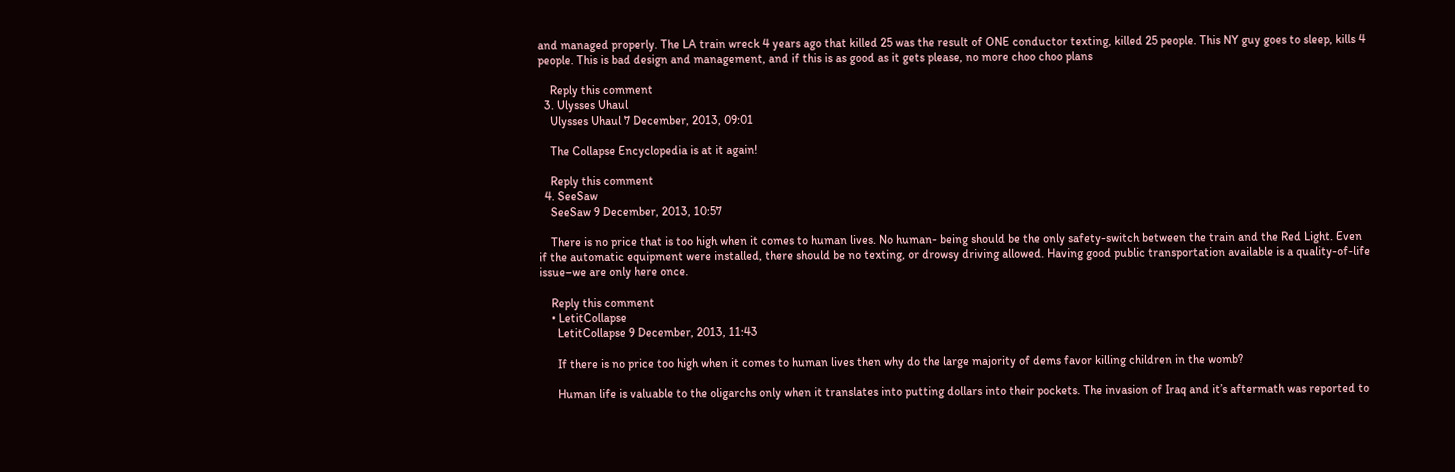and managed properly. The LA train wreck 4 years ago that killed 25 was the result of ONE conductor texting, killed 25 people. This NY guy goes to sleep, kills 4 people. This is bad design and management, and if this is as good as it gets please, no more choo choo plans

    Reply this comment
  3. Ulysses Uhaul
    Ulysses Uhaul 7 December, 2013, 09:01

    The Collapse Encyclopedia is at it again!

    Reply this comment
  4. SeeSaw
    SeeSaw 9 December, 2013, 10:57

    There is no price that is too high when it comes to human lives. No human- being should be the only safety-switch between the train and the Red Light. Even if the automatic equipment were installed, there should be no texting, or drowsy driving allowed. Having good public transportation available is a quality-of-life issue–we are only here once.

    Reply this comment
    • LetitCollapse
      LetitCollapse 9 December, 2013, 11:43

      If there is no price too high when it comes to human lives then why do the large majority of dems favor killing children in the womb?

      Human life is valuable to the oligarchs only when it translates into putting dollars into their pockets. The invasion of Iraq and it’s aftermath was reported to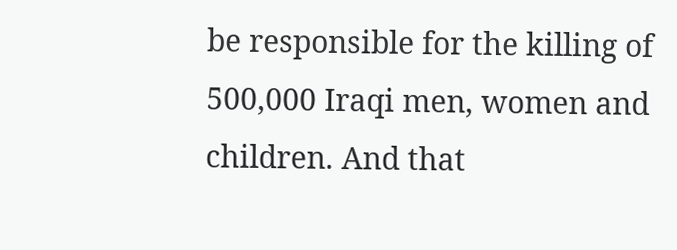be responsible for the killing of 500,000 Iraqi men, women and children. And that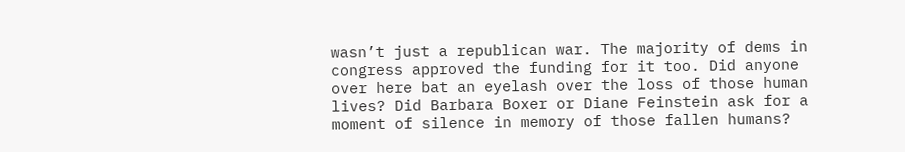wasn’t just a republican war. The majority of dems in congress approved the funding for it too. Did anyone over here bat an eyelash over the loss of those human lives? Did Barbara Boxer or Diane Feinstein ask for a moment of silence in memory of those fallen humans?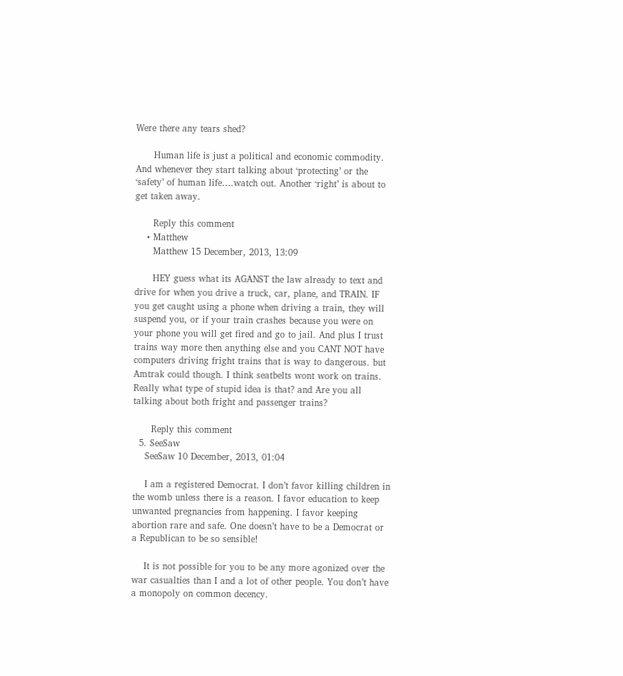Were there any tears shed?

      Human life is just a political and economic commodity. And whenever they start talking about ‘protecting’ or the ‘safety’ of human life….watch out. Another ‘right’ is about to get taken away.

      Reply this comment
    • Matthew
      Matthew 15 December, 2013, 13:09

      HEY guess what its AGANST the law already to text and drive for when you drive a truck, car, plane, and TRAIN. IF you get caught using a phone when driving a train, they will suspend you, or if your train crashes because you were on your phone you will get fired and go to jail. And plus I trust trains way more then anything else and you CANT NOT have computers driving fright trains that is way to dangerous. but Amtrak could though. I think seatbelts wont work on trains. Really what type of stupid idea is that? and Are you all talking about both fright and passenger trains?

      Reply this comment
  5. SeeSaw
    SeeSaw 10 December, 2013, 01:04

    I am a registered Democrat. I don’t favor killing children in the womb unless there is a reason. I favor education to keep unwanted pregnancies from happening. I favor keeping abortion rare and safe. One doesn’t have to be a Democrat or a Republican to be so sensible!

    It is not possible for you to be any more agonized over the war casualties than I and a lot of other people. You don’t have a monopoly on common decency.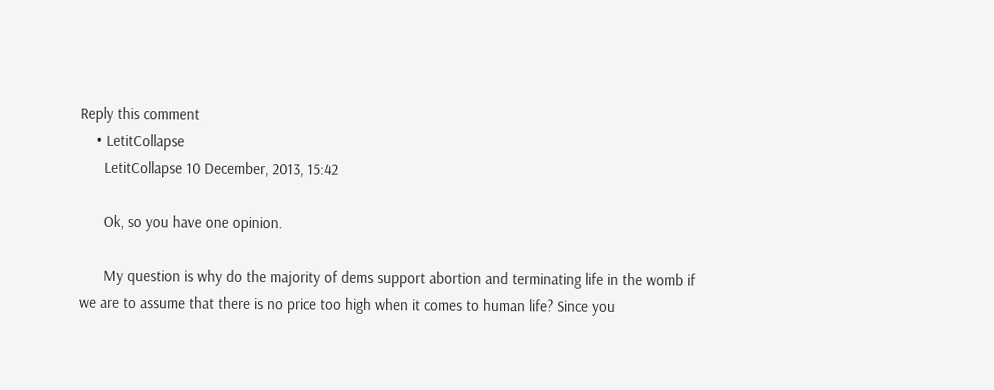Reply this comment
    • LetitCollapse
      LetitCollapse 10 December, 2013, 15:42

      Ok, so you have one opinion.

      My question is why do the majority of dems support abortion and terminating life in the womb if we are to assume that there is no price too high when it comes to human life? Since you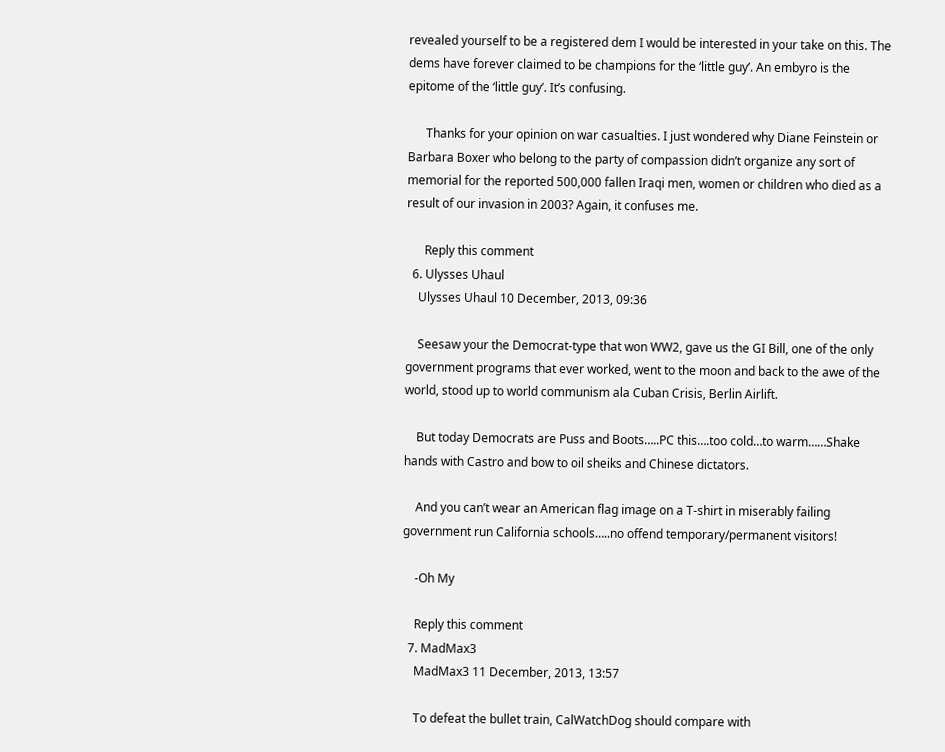revealed yourself to be a registered dem I would be interested in your take on this. The dems have forever claimed to be champions for the ‘little guy’. An embyro is the epitome of the ‘little guy’. It’s confusing.

      Thanks for your opinion on war casualties. I just wondered why Diane Feinstein or Barbara Boxer who belong to the party of compassion didn’t organize any sort of memorial for the reported 500,000 fallen Iraqi men, women or children who died as a result of our invasion in 2003? Again, it confuses me.

      Reply this comment
  6. Ulysses Uhaul
    Ulysses Uhaul 10 December, 2013, 09:36

    Seesaw your the Democrat-type that won WW2, gave us the GI Bill, one of the only government programs that ever worked, went to the moon and back to the awe of the world, stood up to world communism ala Cuban Crisis, Berlin Airlift.

    But today Democrats are Puss and Boots…..PC this….too cold…to warm……Shake hands with Castro and bow to oil sheiks and Chinese dictators.

    And you can’t wear an American flag image on a T-shirt in miserably failing government run California schools…..no offend temporary/permanent visitors!

    -Oh My

    Reply this comment
  7. MadMax3
    MadMax3 11 December, 2013, 13:57

    To defeat the bullet train, CalWatchDog should compare with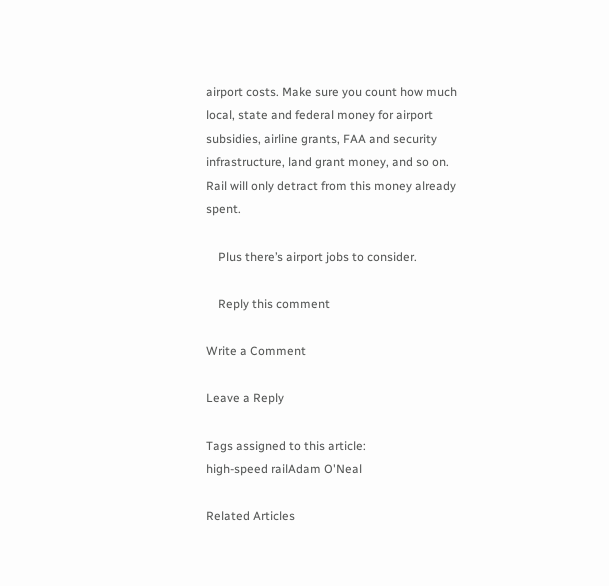airport costs. Make sure you count how much local, state and federal money for airport subsidies, airline grants, FAA and security infrastructure, land grant money, and so on. Rail will only detract from this money already spent.

    Plus there’s airport jobs to consider.

    Reply this comment

Write a Comment

Leave a Reply

Tags assigned to this article:
high-speed railAdam O'Neal

Related Articles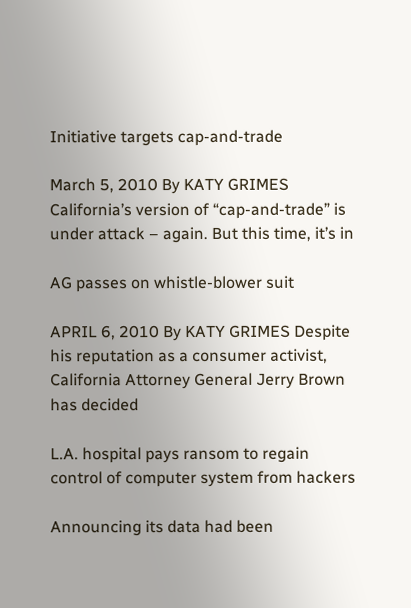Initiative targets cap-and-trade

March 5, 2010 By KATY GRIMES California’s version of “cap-and-trade” is under attack – again. But this time, it’s in

AG passes on whistle-blower suit

APRIL 6, 2010 By KATY GRIMES Despite his reputation as a consumer activist, California Attorney General Jerry Brown has decided

L.A. hospital pays ransom to regain control of computer system from hackers

Announcing its data had been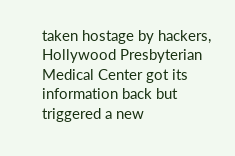taken hostage by hackers, Hollywood Presbyterian Medical Center got its information back but triggered a new